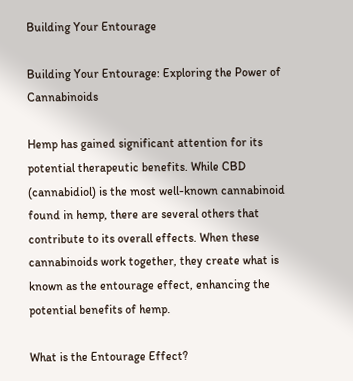Building Your Entourage

Building Your Entourage: Exploring the Power of Cannabinoids

Hemp has gained significant attention for its potential therapeutic benefits. While CBD (cannabidiol) is the most well-known cannabinoid found in hemp, there are several others that contribute to its overall effects. When these cannabinoids work together, they create what is known as the entourage effect, enhancing the potential benefits of hemp.

What is the Entourage Effect?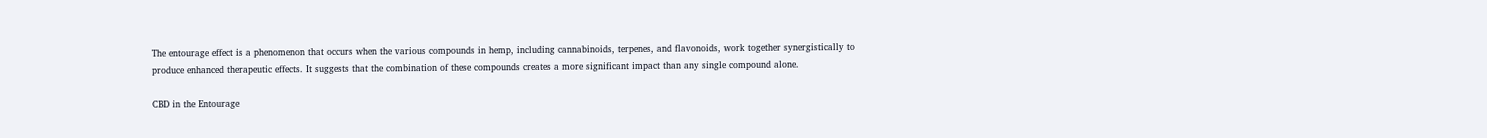The entourage effect is a phenomenon that occurs when the various compounds in hemp, including cannabinoids, terpenes, and flavonoids, work together synergistically to produce enhanced therapeutic effects. It suggests that the combination of these compounds creates a more significant impact than any single compound alone.

CBD in the Entourage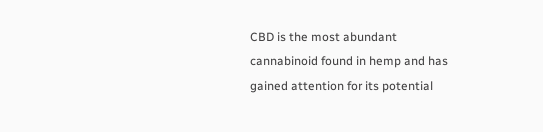CBD is the most abundant cannabinoid found in hemp and has gained attention for its potential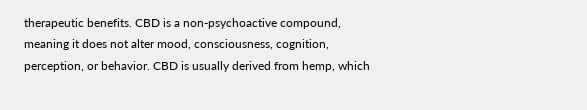therapeutic benefits. CBD is a non-psychoactive compound, meaning it does not alter mood, consciousness, cognition, perception, or behavior. CBD is usually derived from hemp, which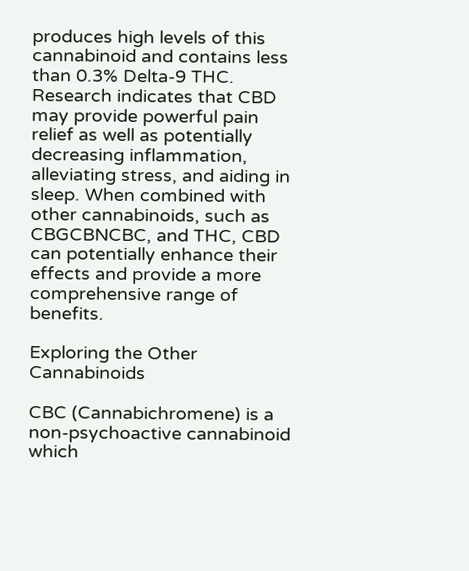produces high levels of this cannabinoid and contains less than 0.3% Delta-9 THC. Research indicates that CBD may provide powerful pain relief as well as potentially decreasing inflammation, alleviating stress, and aiding in sleep. When combined with other cannabinoids, such as CBGCBNCBC, and THC, CBD can potentially enhance their effects and provide a more comprehensive range of benefits.

Exploring the Other Cannabinoids

CBC (Cannabichromene) is a non-psychoactive cannabinoid which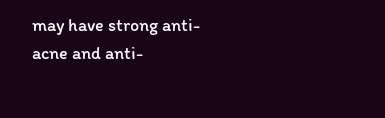may have strong anti-acne and anti-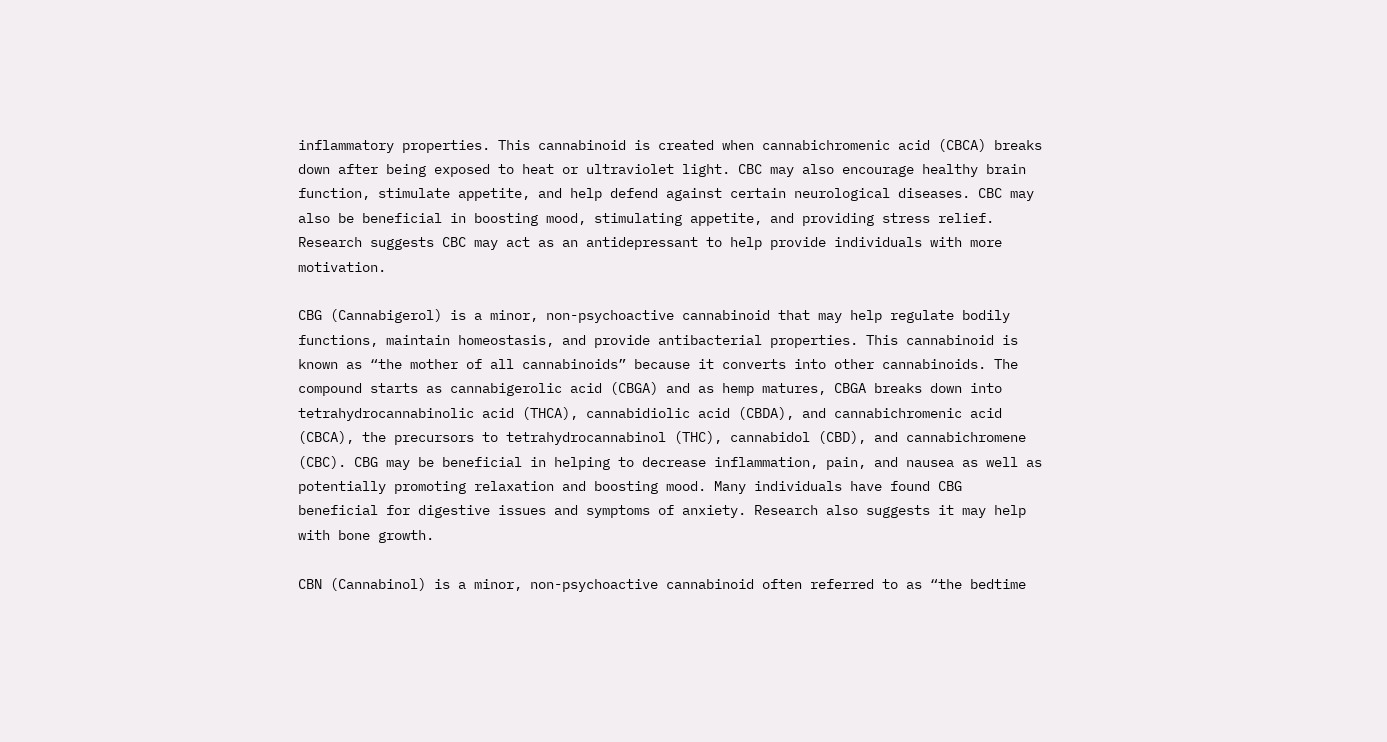inflammatory properties. This cannabinoid is created when cannabichromenic acid (CBCA) breaks down after being exposed to heat or ultraviolet light. CBC may also encourage healthy brain function, stimulate appetite, and help defend against certain neurological diseases. CBC may also be beneficial in boosting mood, stimulating appetite, and providing stress relief. Research suggests CBC may act as an antidepressant to help provide individuals with more motivation.

CBG (Cannabigerol) is a minor, non-psychoactive cannabinoid that may help regulate bodily functions, maintain homeostasis, and provide antibacterial properties. This cannabinoid is known as “the mother of all cannabinoids” because it converts into other cannabinoids. The compound starts as cannabigerolic acid (CBGA) and as hemp matures, CBGA breaks down into tetrahydrocannabinolic acid (THCA), cannabidiolic acid (CBDA), and cannabichromenic acid (CBCA), the precursors to tetrahydrocannabinol (THC), cannabidol (CBD), and cannabichromene (CBC). CBG may be beneficial in helping to decrease inflammation, pain, and nausea as well as potentially promoting relaxation and boosting mood. Many individuals have found CBG beneficial for digestive issues and symptoms of anxiety. Research also suggests it may help with bone growth.

CBN (Cannabinol) is a minor, non-psychoactive cannabinoid often referred to as “the bedtime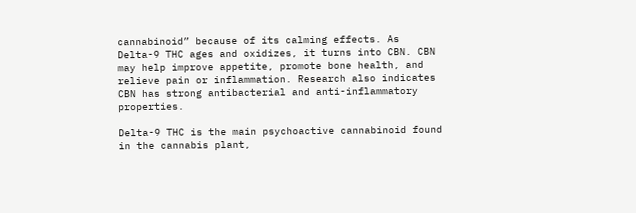cannabinoid” because of its calming effects. As Delta-9 THC ages and oxidizes, it turns into CBN. CBN may help improve appetite, promote bone health, and relieve pain or inflammation. Research also indicates CBN has strong antibacterial and anti-inflammatory properties.

Delta-9 THC is the main psychoactive cannabinoid found in the cannabis plant,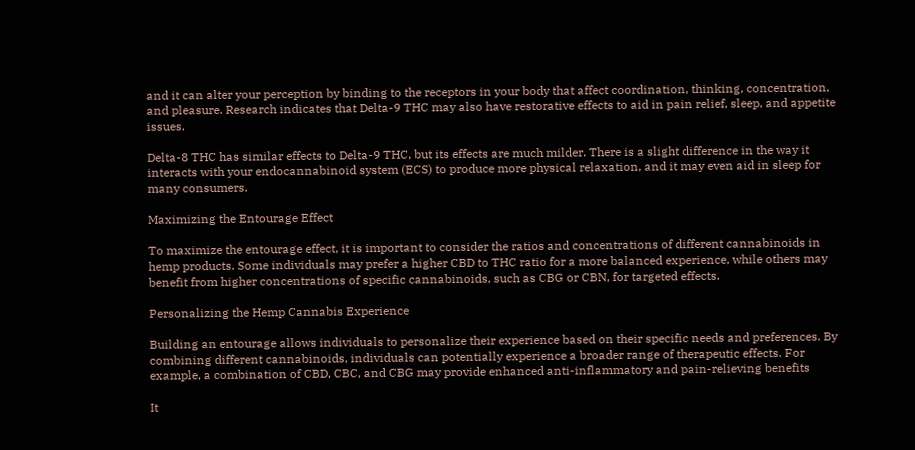and it can alter your perception by binding to the receptors in your body that affect coordination, thinking, concentration, and pleasure. Research indicates that Delta-9 THC may also have restorative effects to aid in pain relief, sleep, and appetite issues.

Delta-8 THC has similar effects to Delta-9 THC, but its effects are much milder. There is a slight difference in the way it interacts with your endocannabinoid system (ECS) to produce more physical relaxation, and it may even aid in sleep for many consumers.

Maximizing the Entourage Effect

To maximize the entourage effect, it is important to consider the ratios and concentrations of different cannabinoids in hemp products. Some individuals may prefer a higher CBD to THC ratio for a more balanced experience, while others may benefit from higher concentrations of specific cannabinoids, such as CBG or CBN, for targeted effects.

Personalizing the Hemp Cannabis Experience

Building an entourage allows individuals to personalize their experience based on their specific needs and preferences. By combining different cannabinoids, individuals can potentially experience a broader range of therapeutic effects. For example, a combination of CBD, CBC, and CBG may provide enhanced anti-inflammatory and pain-relieving benefits

It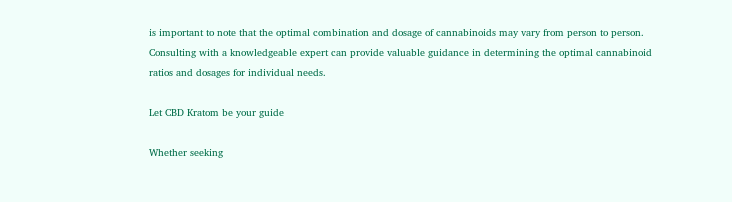is important to note that the optimal combination and dosage of cannabinoids may vary from person to person. Consulting with a knowledgeable expert can provide valuable guidance in determining the optimal cannabinoid ratios and dosages for individual needs.

Let CBD Kratom be your guide

Whether seeking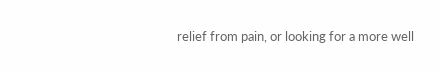relief from pain, or looking for a more well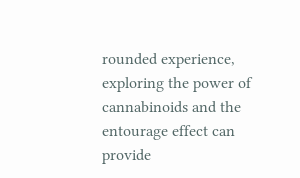rounded experience, exploring the power of cannabinoids and the entourage effect can provide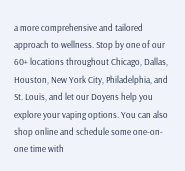a more comprehensive and tailored approach to wellness. Stop by one of our 60+ locations throughout Chicago, Dallas, Houston, New York City, Philadelphia, and St. Louis, and let our Doyens help you explore your vaping options. You can also shop online and schedule some one-on-one time with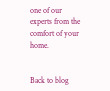one of our experts from the comfort of your home.


Back to blog